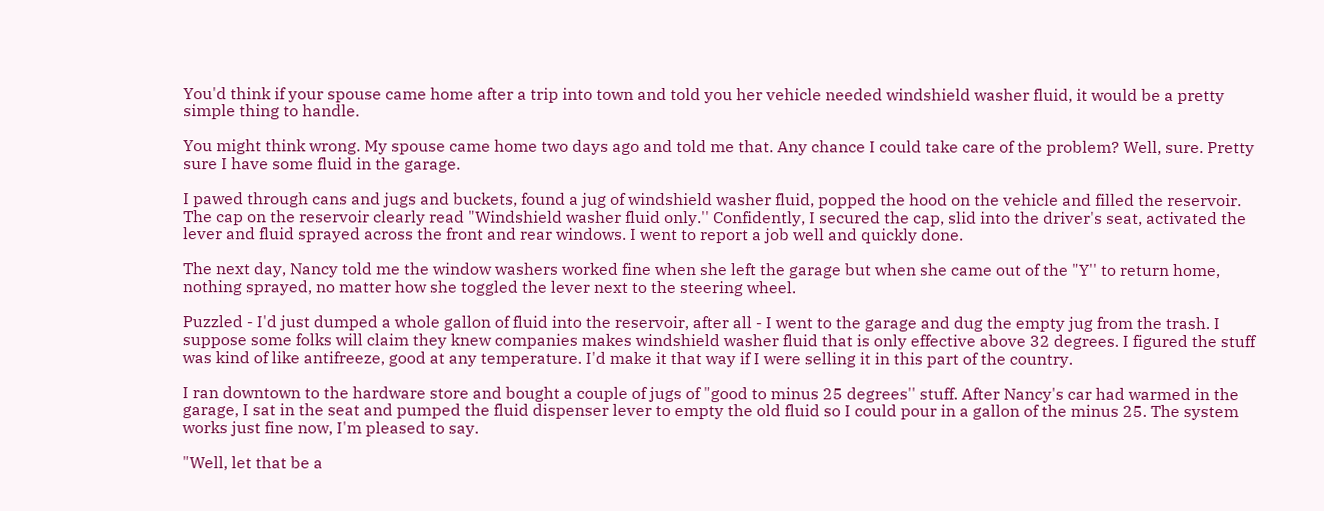You'd think if your spouse came home after a trip into town and told you her vehicle needed windshield washer fluid, it would be a pretty simple thing to handle.

You might think wrong. My spouse came home two days ago and told me that. Any chance I could take care of the problem? Well, sure. Pretty sure I have some fluid in the garage.

I pawed through cans and jugs and buckets, found a jug of windshield washer fluid, popped the hood on the vehicle and filled the reservoir. The cap on the reservoir clearly read "Windshield washer fluid only.'' Confidently, I secured the cap, slid into the driver's seat, activated the lever and fluid sprayed across the front and rear windows. I went to report a job well and quickly done.

The next day, Nancy told me the window washers worked fine when she left the garage but when she came out of the "Y'' to return home, nothing sprayed, no matter how she toggled the lever next to the steering wheel.

Puzzled - I'd just dumped a whole gallon of fluid into the reservoir, after all - I went to the garage and dug the empty jug from the trash. I suppose some folks will claim they knew companies makes windshield washer fluid that is only effective above 32 degrees. I figured the stuff was kind of like antifreeze, good at any temperature. I'd make it that way if I were selling it in this part of the country.

I ran downtown to the hardware store and bought a couple of jugs of "good to minus 25 degrees'' stuff. After Nancy's car had warmed in the garage, I sat in the seat and pumped the fluid dispenser lever to empty the old fluid so I could pour in a gallon of the minus 25. The system works just fine now, I'm pleased to say.

"Well, let that be a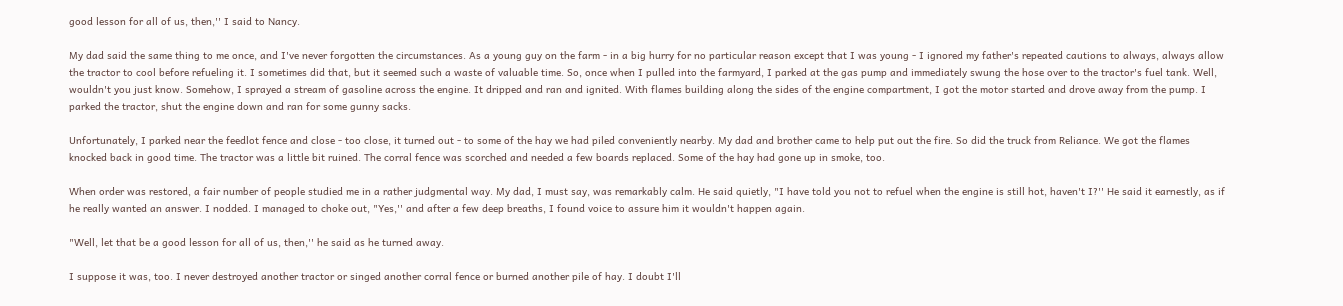good lesson for all of us, then,'' I said to Nancy.

My dad said the same thing to me once, and I've never forgotten the circumstances. As a young guy on the farm - in a big hurry for no particular reason except that I was young - I ignored my father's repeated cautions to always, always allow the tractor to cool before refueling it. I sometimes did that, but it seemed such a waste of valuable time. So, once when I pulled into the farmyard, I parked at the gas pump and immediately swung the hose over to the tractor's fuel tank. Well, wouldn't you just know. Somehow, I sprayed a stream of gasoline across the engine. It dripped and ran and ignited. With flames building along the sides of the engine compartment, I got the motor started and drove away from the pump. I parked the tractor, shut the engine down and ran for some gunny sacks.

Unfortunately, I parked near the feedlot fence and close - too close, it turned out - to some of the hay we had piled conveniently nearby. My dad and brother came to help put out the fire. So did the truck from Reliance. We got the flames knocked back in good time. The tractor was a little bit ruined. The corral fence was scorched and needed a few boards replaced. Some of the hay had gone up in smoke, too.

When order was restored, a fair number of people studied me in a rather judgmental way. My dad, I must say, was remarkably calm. He said quietly, "I have told you not to refuel when the engine is still hot, haven't I?'' He said it earnestly, as if he really wanted an answer. I nodded. I managed to choke out, "Yes,'' and after a few deep breaths, I found voice to assure him it wouldn't happen again.

"Well, let that be a good lesson for all of us, then,'' he said as he turned away.

I suppose it was, too. I never destroyed another tractor or singed another corral fence or burned another pile of hay. I doubt I'll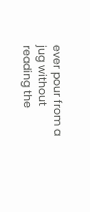ever pour from a jug without reading the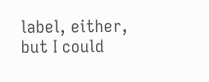label, either, but I could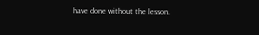have done without the lesson.